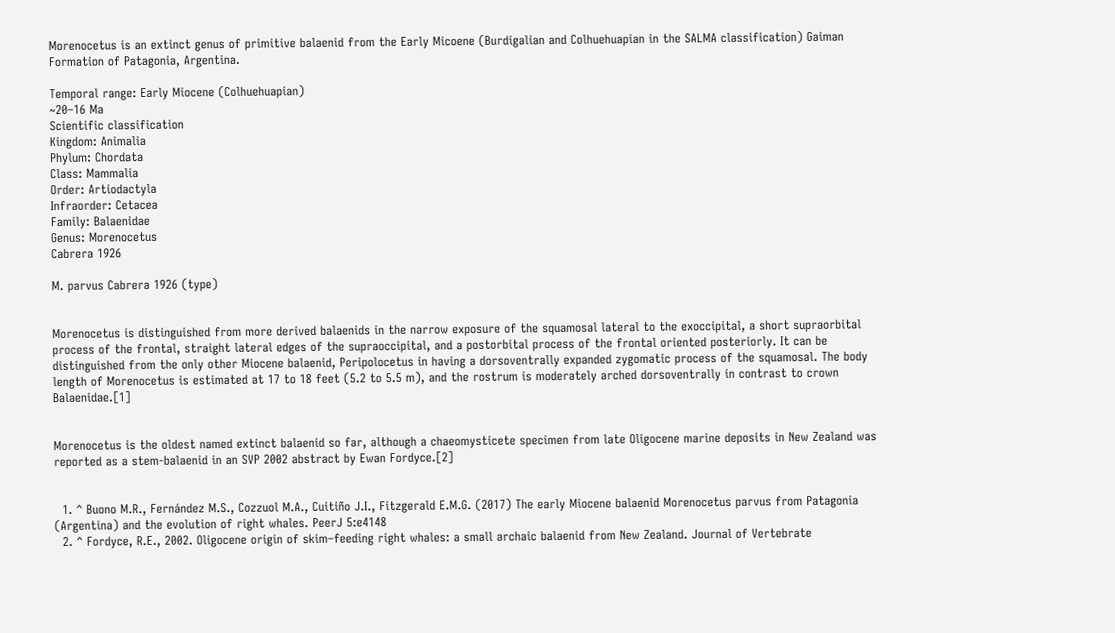Morenocetus is an extinct genus of primitive balaenid from the Early Micoene (Burdigalian and Colhuehuapian in the SALMA classification) Gaiman Formation of Patagonia, Argentina.

Temporal range: Early Miocene (Colhuehuapian)
~20–16 Ma
Scientific classification
Kingdom: Animalia
Phylum: Chordata
Class: Mammalia
Order: Artiodactyla
Infraorder: Cetacea
Family: Balaenidae
Genus: Morenocetus
Cabrera 1926

M. parvus Cabrera 1926 (type)


Morenocetus is distinguished from more derived balaenids in the narrow exposure of the squamosal lateral to the exoccipital, a short supraorbital process of the frontal, straight lateral edges of the supraoccipital, and a postorbital process of the frontal oriented posteriorly. It can be distinguished from the only other Miocene balaenid, Peripolocetus in having a dorsoventrally expanded zygomatic process of the squamosal. The body length of Morenocetus is estimated at 17 to 18 feet (5.2 to 5.5 m), and the rostrum is moderately arched dorsoventrally in contrast to crown Balaenidae.[1]


Morenocetus is the oldest named extinct balaenid so far, although a chaeomysticete specimen from late Oligocene marine deposits in New Zealand was reported as a stem-balaenid in an SVP 2002 abstract by Ewan Fordyce.[2]


  1. ^ Buono M.R., Fernández M.S., Cozzuol M.A., Cuitiño J.I., Fitzgerald E.M.G. (2017) The early Miocene balaenid Morenocetus parvus from Patagonia (Argentina) and the evolution of right whales. PeerJ 5:e4148
  2. ^ Fordyce, R.E., 2002. Oligocene origin of skim–feeding right whales: a small archaic balaenid from New Zealand. Journal of Vertebrate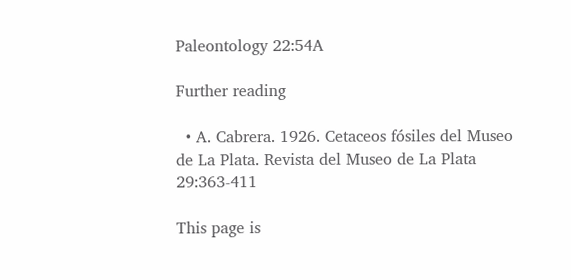Paleontology 22:54A

Further reading

  • A. Cabrera. 1926. Cetaceos fósiles del Museo de La Plata. Revista del Museo de La Plata 29:363-411

This page is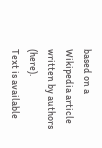based on a Wikipedia article written by authors (here).
Text is available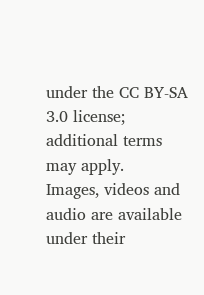under the CC BY-SA 3.0 license; additional terms may apply.
Images, videos and audio are available under their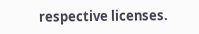respective licenses.